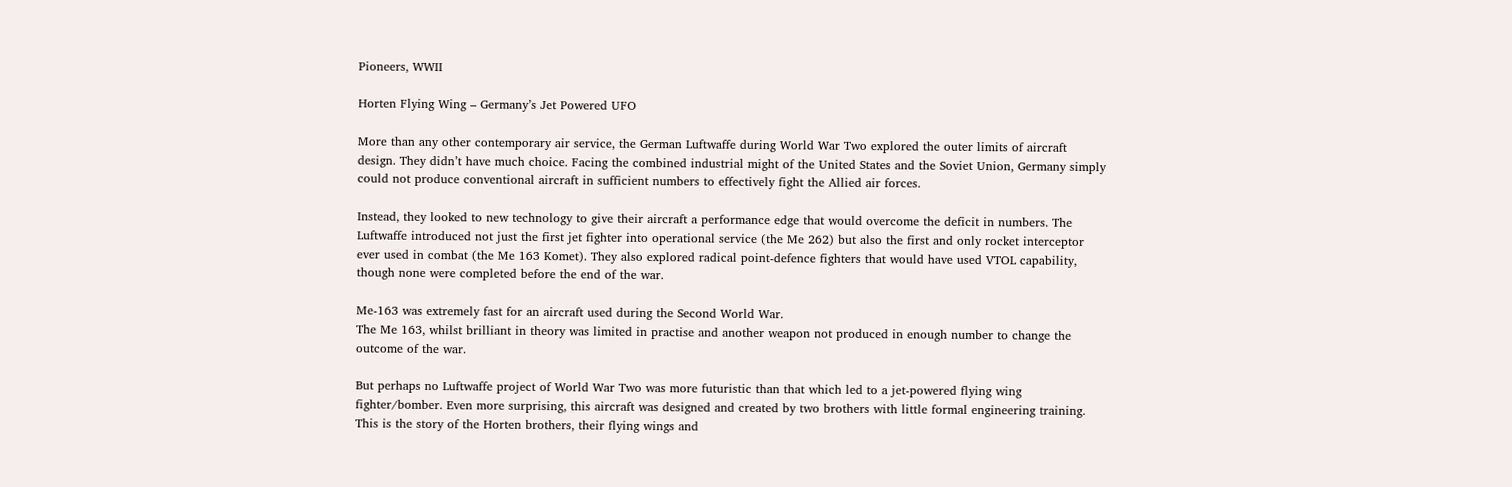Pioneers, WWII

Horten Flying Wing – Germany’s Jet Powered UFO

More than any other contemporary air service, the German Luftwaffe during World War Two explored the outer limits of aircraft design. They didn’t have much choice. Facing the combined industrial might of the United States and the Soviet Union, Germany simply could not produce conventional aircraft in sufficient numbers to effectively fight the Allied air forces.

Instead, they looked to new technology to give their aircraft a performance edge that would overcome the deficit in numbers. The Luftwaffe introduced not just the first jet fighter into operational service (the Me 262) but also the first and only rocket interceptor ever used in combat (the Me 163 Komet). They also explored radical point-defence fighters that would have used VTOL capability, though none were completed before the end of the war.

Me-163 was extremely fast for an aircraft used during the Second World War.
The Me 163, whilst brilliant in theory was limited in practise and another weapon not produced in enough number to change the outcome of the war.

But perhaps no Luftwaffe project of World War Two was more futuristic than that which led to a jet-powered flying wing fighter/bomber. Even more surprising, this aircraft was designed and created by two brothers with little formal engineering training. This is the story of the Horten brothers, their flying wings and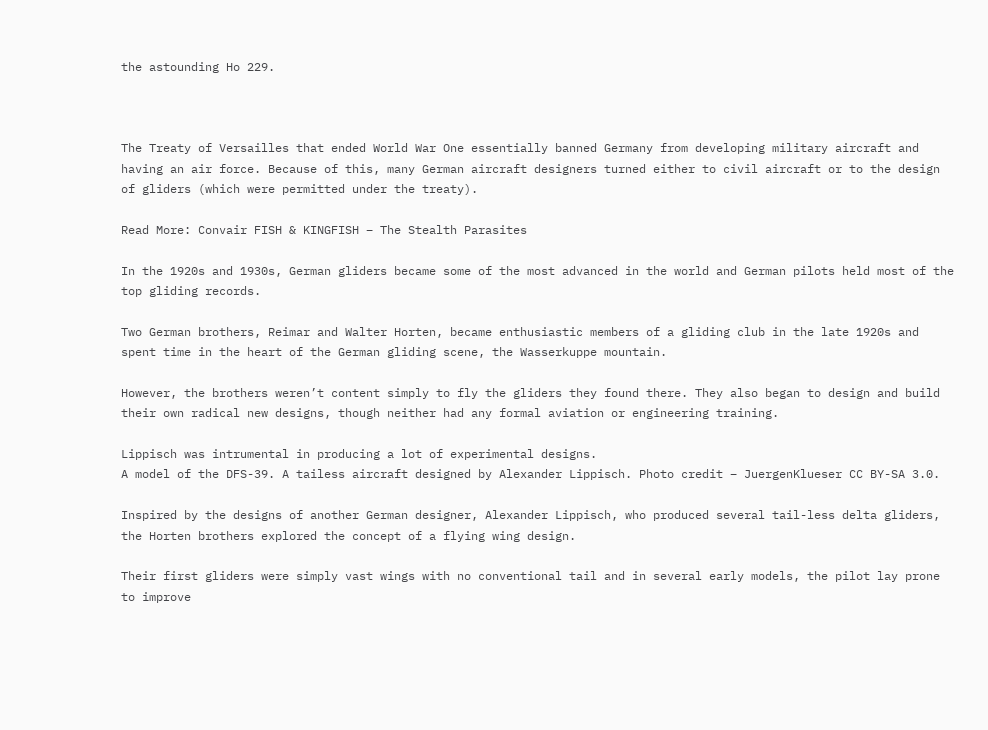the astounding Ho 229.



The Treaty of Versailles that ended World War One essentially banned Germany from developing military aircraft and having an air force. Because of this, many German aircraft designers turned either to civil aircraft or to the design of gliders (which were permitted under the treaty).

Read More: Convair FISH & KINGFISH – The Stealth Parasites

In the 1920s and 1930s, German gliders became some of the most advanced in the world and German pilots held most of the top gliding records.

Two German brothers, Reimar and Walter Horten, became enthusiastic members of a gliding club in the late 1920s and spent time in the heart of the German gliding scene, the Wasserkuppe mountain.

However, the brothers weren’t content simply to fly the gliders they found there. They also began to design and build their own radical new designs, though neither had any formal aviation or engineering training.

Lippisch was intrumental in producing a lot of experimental designs.
A model of the DFS-39. A tailess aircraft designed by Alexander Lippisch. Photo credit – JuergenKlueser CC BY-SA 3.0.

Inspired by the designs of another German designer, Alexander Lippisch, who produced several tail-less delta gliders, the Horten brothers explored the concept of a flying wing design.

Their first gliders were simply vast wings with no conventional tail and in several early models, the pilot lay prone to improve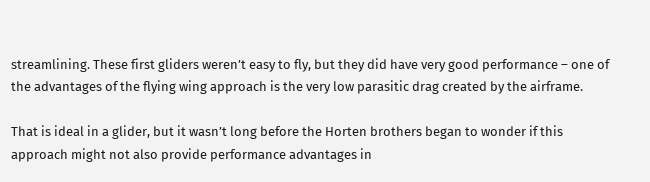streamlining. These first gliders weren’t easy to fly, but they did have very good performance – one of the advantages of the flying wing approach is the very low parasitic drag created by the airframe.

That is ideal in a glider, but it wasn’t long before the Horten brothers began to wonder if this approach might not also provide performance advantages in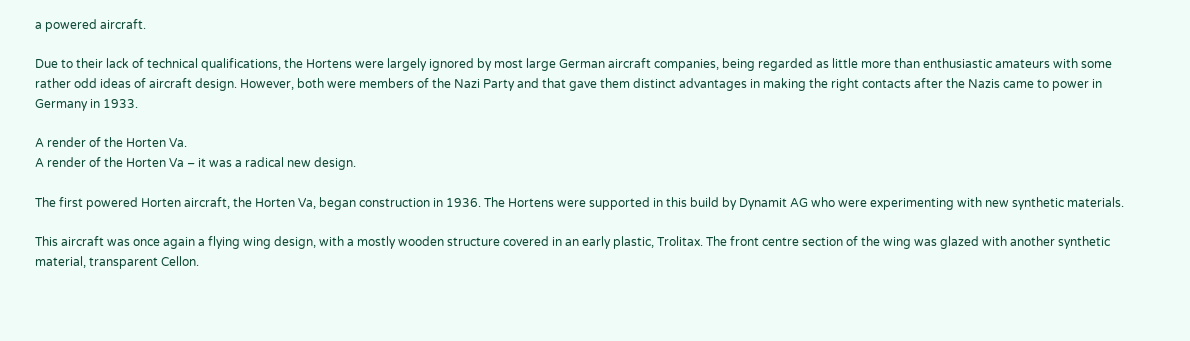a powered aircraft.

Due to their lack of technical qualifications, the Hortens were largely ignored by most large German aircraft companies, being regarded as little more than enthusiastic amateurs with some rather odd ideas of aircraft design. However, both were members of the Nazi Party and that gave them distinct advantages in making the right contacts after the Nazis came to power in Germany in 1933.

A render of the Horten Va.
A render of the Horten Va – it was a radical new design.

The first powered Horten aircraft, the Horten Va, began construction in 1936. The Hortens were supported in this build by Dynamit AG who were experimenting with new synthetic materials.

This aircraft was once again a flying wing design, with a mostly wooden structure covered in an early plastic, Trolitax. The front centre section of the wing was glazed with another synthetic material, transparent Cellon.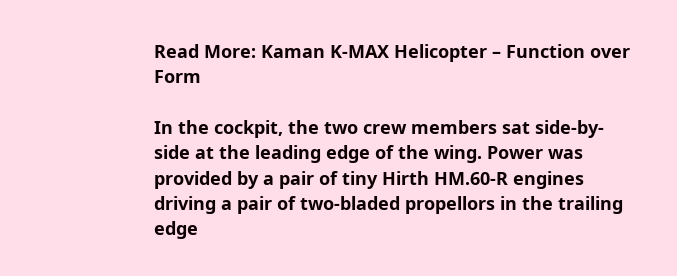Read More: Kaman K-MAX Helicopter – Function over Form

In the cockpit, the two crew members sat side-by-side at the leading edge of the wing. Power was provided by a pair of tiny Hirth HM.60-R engines driving a pair of two-bladed propellors in the trailing edge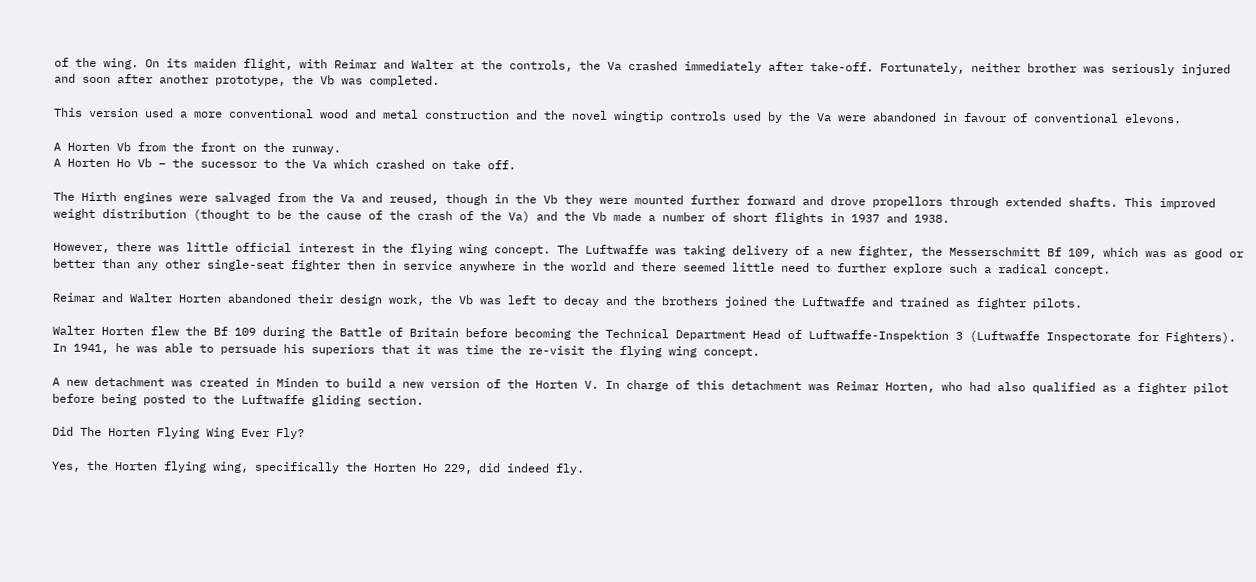of the wing. On its maiden flight, with Reimar and Walter at the controls, the Va crashed immediately after take-off. Fortunately, neither brother was seriously injured and soon after another prototype, the Vb was completed.

This version used a more conventional wood and metal construction and the novel wingtip controls used by the Va were abandoned in favour of conventional elevons.

A Horten Vb from the front on the runway.
A Horten Ho Vb – the sucessor to the Va which crashed on take off.

The Hirth engines were salvaged from the Va and reused, though in the Vb they were mounted further forward and drove propellors through extended shafts. This improved weight distribution (thought to be the cause of the crash of the Va) and the Vb made a number of short flights in 1937 and 1938.

However, there was little official interest in the flying wing concept. The Luftwaffe was taking delivery of a new fighter, the Messerschmitt Bf 109, which was as good or better than any other single-seat fighter then in service anywhere in the world and there seemed little need to further explore such a radical concept.

Reimar and Walter Horten abandoned their design work, the Vb was left to decay and the brothers joined the Luftwaffe and trained as fighter pilots.

Walter Horten flew the Bf 109 during the Battle of Britain before becoming the Technical Department Head of Luftwaffe-Inspektion 3 (Luftwaffe Inspectorate for Fighters). In 1941, he was able to persuade his superiors that it was time the re-visit the flying wing concept.

A new detachment was created in Minden to build a new version of the Horten V. In charge of this detachment was Reimar Horten, who had also qualified as a fighter pilot before being posted to the Luftwaffe gliding section.

Did The Horten Flying Wing Ever Fly?

Yes, the Horten flying wing, specifically the Horten Ho 229, did indeed fly.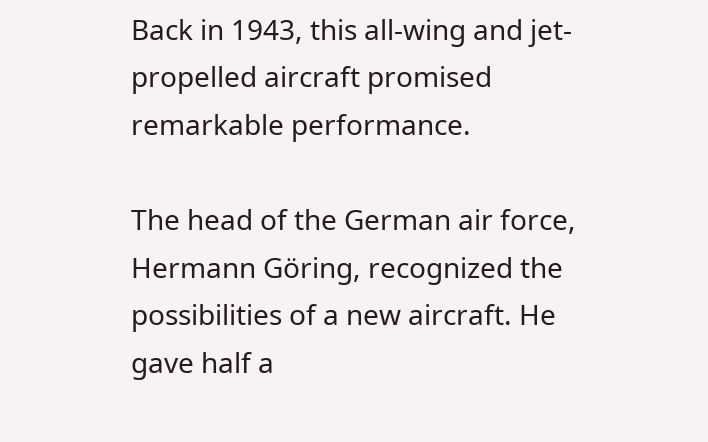Back in 1943, this all-wing and jet-propelled aircraft promised remarkable performance.

The head of the German air force, Hermann Göring, recognized the possibilities of a new aircraft. He gave half a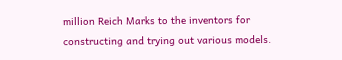million Reich Marks to the inventors for constructing and trying out various models.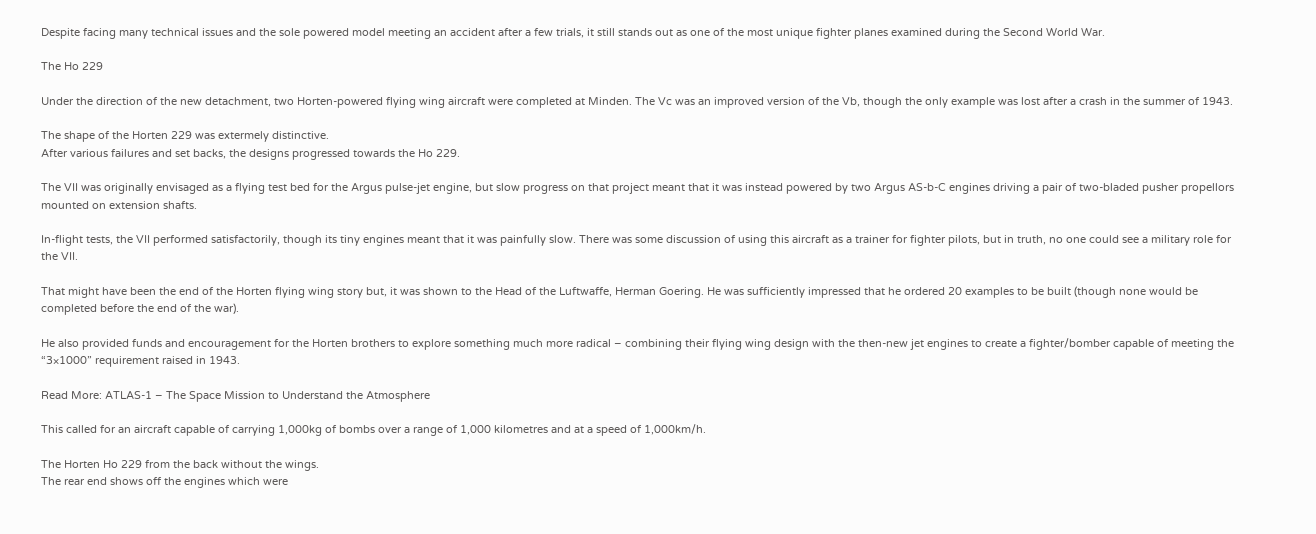Despite facing many technical issues and the sole powered model meeting an accident after a few trials, it still stands out as one of the most unique fighter planes examined during the Second World War.

The Ho 229

Under the direction of the new detachment, two Horten-powered flying wing aircraft were completed at Minden. The Vc was an improved version of the Vb, though the only example was lost after a crash in the summer of 1943.

The shape of the Horten 229 was extermely distinctive.
After various failures and set backs, the designs progressed towards the Ho 229.

The VII was originally envisaged as a flying test bed for the Argus pulse-jet engine, but slow progress on that project meant that it was instead powered by two Argus AS-b-C engines driving a pair of two-bladed pusher propellors mounted on extension shafts.

In-flight tests, the VII performed satisfactorily, though its tiny engines meant that it was painfully slow. There was some discussion of using this aircraft as a trainer for fighter pilots, but in truth, no one could see a military role for the VII.

That might have been the end of the Horten flying wing story but, it was shown to the Head of the Luftwaffe, Herman Goering. He was sufficiently impressed that he ordered 20 examples to be built (though none would be completed before the end of the war).

He also provided funds and encouragement for the Horten brothers to explore something much more radical – combining their flying wing design with the then-new jet engines to create a fighter/bomber capable of meeting the “3×1000” requirement raised in 1943.

Read More: ATLAS-1 – The Space Mission to Understand the Atmosphere

This called for an aircraft capable of carrying 1,000kg of bombs over a range of 1,000 kilometres and at a speed of 1,000km/h.

The Horten Ho 229 from the back without the wings.
The rear end shows off the engines which were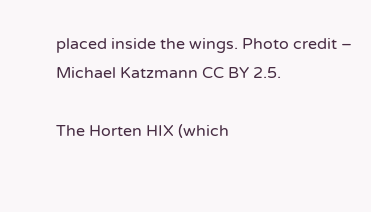placed inside the wings. Photo credit – Michael Katzmann CC BY 2.5.

The Horten HIX (which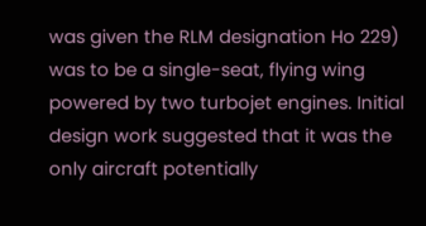was given the RLM designation Ho 229) was to be a single-seat, flying wing powered by two turbojet engines. Initial design work suggested that it was the only aircraft potentially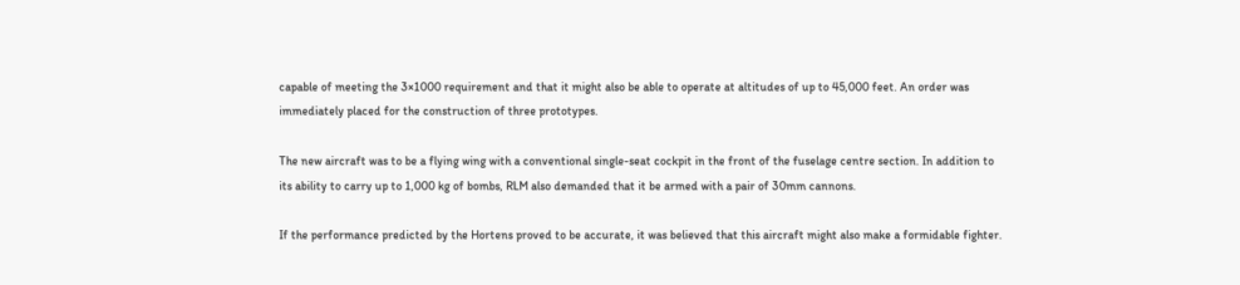capable of meeting the 3×1000 requirement and that it might also be able to operate at altitudes of up to 45,000 feet. An order was immediately placed for the construction of three prototypes.

The new aircraft was to be a flying wing with a conventional single-seat cockpit in the front of the fuselage centre section. In addition to its ability to carry up to 1,000 kg of bombs, RLM also demanded that it be armed with a pair of 30mm cannons.

If the performance predicted by the Hortens proved to be accurate, it was believed that this aircraft might also make a formidable fighter.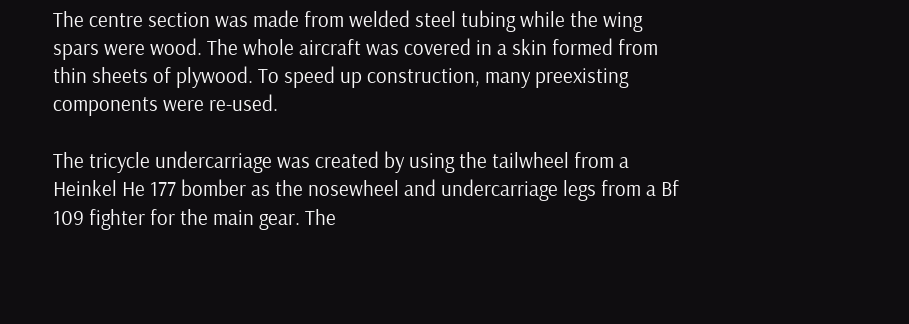The centre section was made from welded steel tubing while the wing spars were wood. The whole aircraft was covered in a skin formed from thin sheets of plywood. To speed up construction, many preexisting components were re-used.

The tricycle undercarriage was created by using the tailwheel from a Heinkel He 177 bomber as the nosewheel and undercarriage legs from a Bf 109 fighter for the main gear. The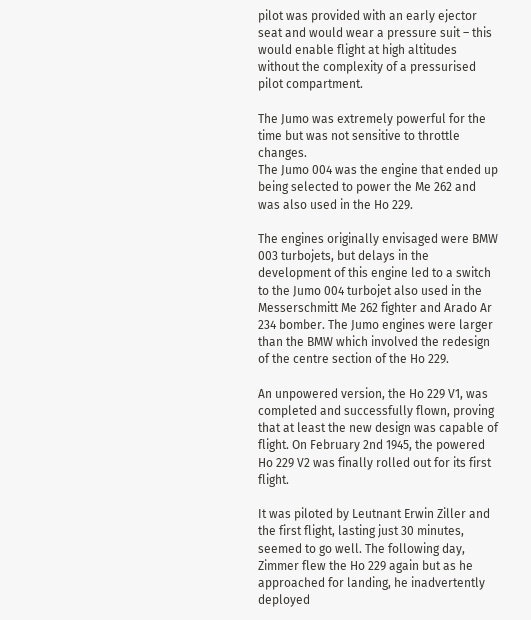pilot was provided with an early ejector seat and would wear a pressure suit – this would enable flight at high altitudes without the complexity of a pressurised pilot compartment.

The Jumo was extremely powerful for the time but was not sensitive to throttle changes.
The Jumo 004 was the engine that ended up being selected to power the Me 262 and was also used in the Ho 229.

The engines originally envisaged were BMW 003 turbojets, but delays in the development of this engine led to a switch to the Jumo 004 turbojet also used in the Messerschmitt Me 262 fighter and Arado Ar 234 bomber. The Jumo engines were larger than the BMW which involved the redesign of the centre section of the Ho 229.

An unpowered version, the Ho 229 V1, was completed and successfully flown, proving that at least the new design was capable of flight. On February 2nd 1945, the powered Ho 229 V2 was finally rolled out for its first flight.

It was piloted by Leutnant Erwin Ziller and the first flight, lasting just 30 minutes, seemed to go well. The following day, Zimmer flew the Ho 229 again but as he approached for landing, he inadvertently deployed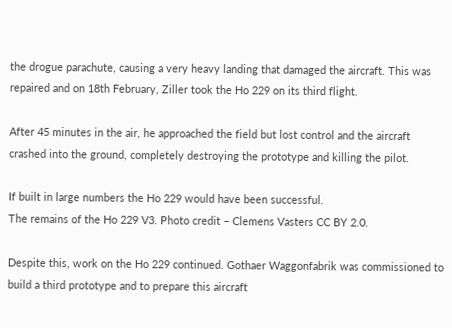the drogue parachute, causing a very heavy landing that damaged the aircraft. This was repaired and on 18th February, Ziller took the Ho 229 on its third flight.

After 45 minutes in the air, he approached the field but lost control and the aircraft crashed into the ground, completely destroying the prototype and killing the pilot.

If built in large numbers the Ho 229 would have been successful.
The remains of the Ho 229 V3. Photo credit – Clemens Vasters CC BY 2.0.

Despite this, work on the Ho 229 continued. Gothaer Waggonfabrik was commissioned to build a third prototype and to prepare this aircraft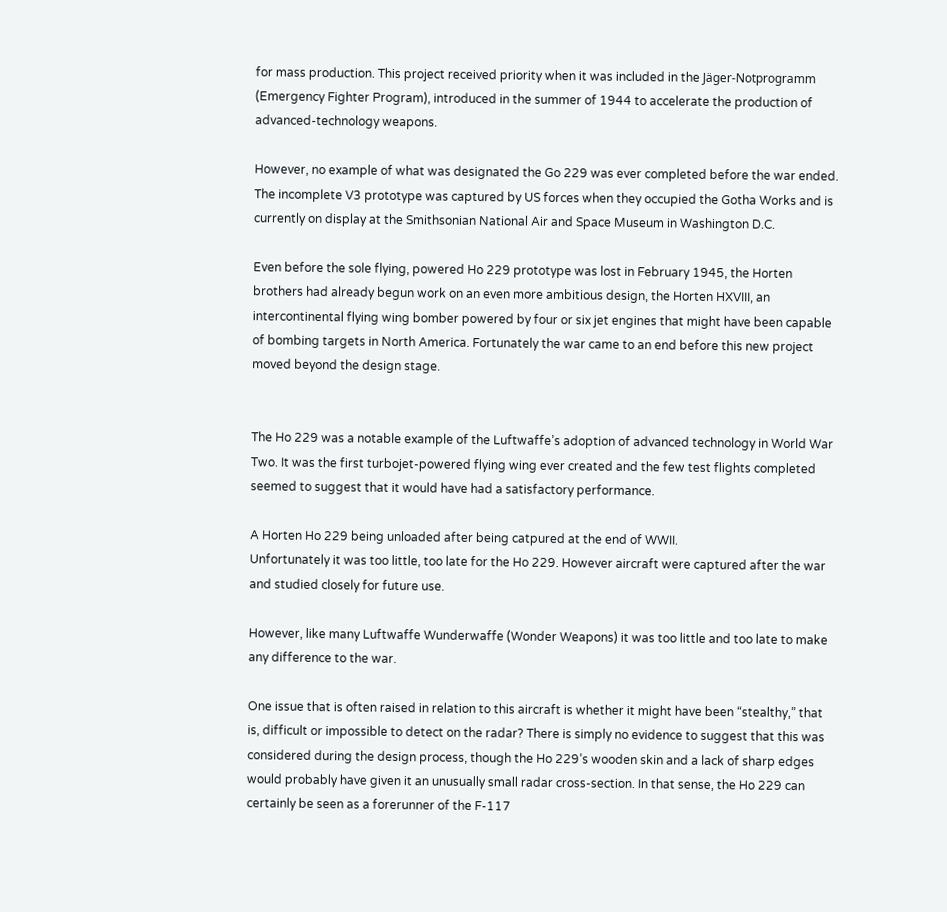for mass production. This project received priority when it was included in the Jäger-Notprogramm (Emergency Fighter Program), introduced in the summer of 1944 to accelerate the production of advanced-technology weapons.

However, no example of what was designated the Go 229 was ever completed before the war ended. The incomplete V3 prototype was captured by US forces when they occupied the Gotha Works and is currently on display at the Smithsonian National Air and Space Museum in Washington D.C.

Even before the sole flying, powered Ho 229 prototype was lost in February 1945, the Horten brothers had already begun work on an even more ambitious design, the Horten HXVIII, an intercontinental flying wing bomber powered by four or six jet engines that might have been capable of bombing targets in North America. Fortunately the war came to an end before this new project moved beyond the design stage.


The Ho 229 was a notable example of the Luftwaffe’s adoption of advanced technology in World War Two. It was the first turbojet-powered flying wing ever created and the few test flights completed seemed to suggest that it would have had a satisfactory performance.

A Horten Ho 229 being unloaded after being catpured at the end of WWII.
Unfortunately it was too little, too late for the Ho 229. However aircraft were captured after the war and studied closely for future use.

However, like many Luftwaffe Wunderwaffe (Wonder Weapons) it was too little and too late to make any difference to the war.

One issue that is often raised in relation to this aircraft is whether it might have been “stealthy,” that is, difficult or impossible to detect on the radar? There is simply no evidence to suggest that this was considered during the design process, though the Ho 229’s wooden skin and a lack of sharp edges would probably have given it an unusually small radar cross-section. In that sense, the Ho 229 can certainly be seen as a forerunner of the F-117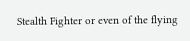Stealth Fighter or even of the flying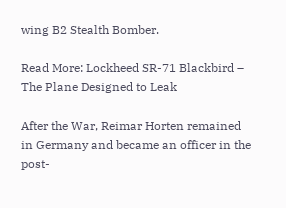wing B2 Stealth Bomber.

Read More: Lockheed SR-71 Blackbird – The Plane Designed to Leak

After the War, Reimar Horten remained in Germany and became an officer in the post-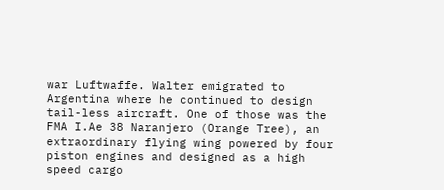war Luftwaffe. Walter emigrated to Argentina where he continued to design tail-less aircraft. One of those was the FMA I.Ae 38 Naranjero (Orange Tree), an extraordinary flying wing powered by four piston engines and designed as a high speed cargo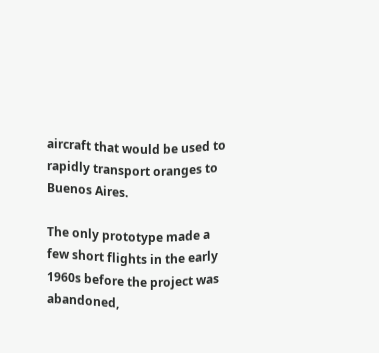aircraft that would be used to rapidly transport oranges to Buenos Aires.

The only prototype made a few short flights in the early 1960s before the project was abandoned,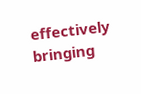effectively bringing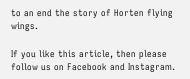to an end the story of Horten flying wings.

If you like this article, then please follow us on Facebook and Instagram.